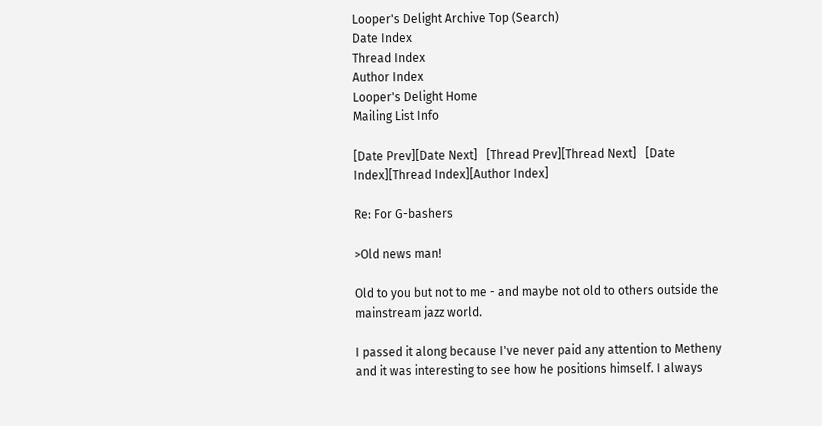Looper's Delight Archive Top (Search)
Date Index
Thread Index
Author Index
Looper's Delight Home
Mailing List Info

[Date Prev][Date Next]   [Thread Prev][Thread Next]   [Date Index][Thread Index][Author Index]

Re: For G-bashers

>Old news man!

Old to you but not to me - and maybe not old to others outside the
mainstream jazz world.

I passed it along because I've never paid any attention to Metheny
and it was interesting to see how he positions himself. I always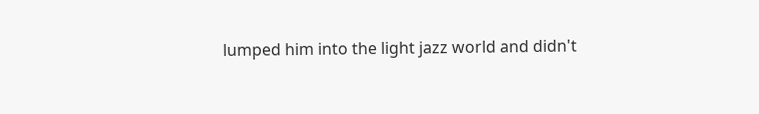lumped him into the light jazz world and didn't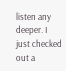listen any deeper. I
just checked out a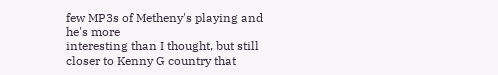few MP3s of Metheny's playing and he's more
interesting than I thought, but still closer to Kenny G country that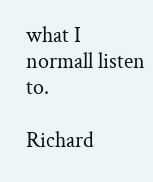what I normall listen to.

Richard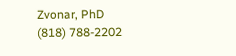Zvonar, PhD
(818) 788-2202